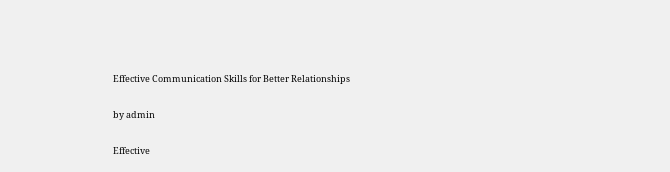Effective Communication Skills for Better Relationships

by admin

Effective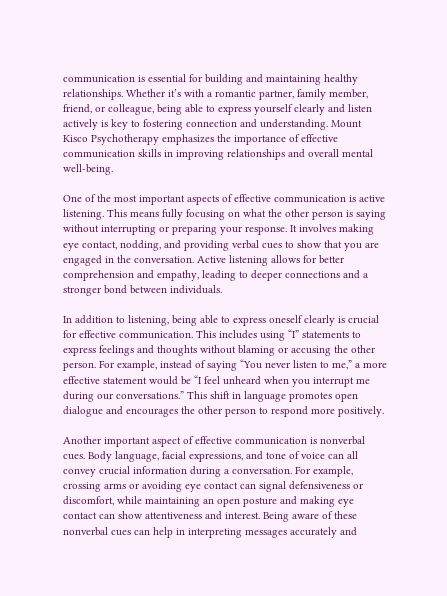communication is essential for building and maintaining healthy relationships. Whether it’s with a romantic partner, family member, friend, or colleague, being able to express yourself clearly and listen actively is key to fostering connection and understanding. Mount Kisco Psychotherapy emphasizes the importance of effective communication skills in improving relationships and overall mental well-being.

One of the most important aspects of effective communication is active listening. This means fully focusing on what the other person is saying without interrupting or preparing your response. It involves making eye contact, nodding, and providing verbal cues to show that you are engaged in the conversation. Active listening allows for better comprehension and empathy, leading to deeper connections and a stronger bond between individuals.

In addition to listening, being able to express oneself clearly is crucial for effective communication. This includes using “I” statements to express feelings and thoughts without blaming or accusing the other person. For example, instead of saying “You never listen to me,” a more effective statement would be “I feel unheard when you interrupt me during our conversations.” This shift in language promotes open dialogue and encourages the other person to respond more positively.

Another important aspect of effective communication is nonverbal cues. Body language, facial expressions, and tone of voice can all convey crucial information during a conversation. For example, crossing arms or avoiding eye contact can signal defensiveness or discomfort, while maintaining an open posture and making eye contact can show attentiveness and interest. Being aware of these nonverbal cues can help in interpreting messages accurately and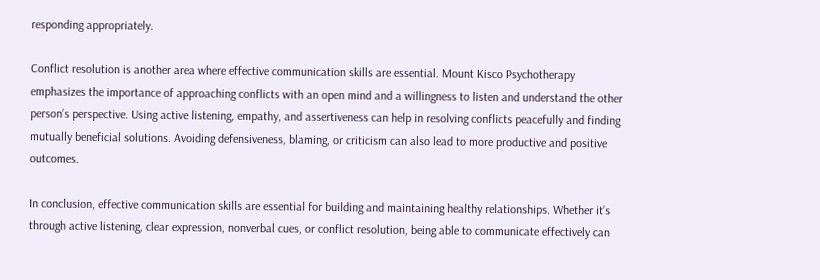responding appropriately.

Conflict resolution is another area where effective communication skills are essential. Mount Kisco Psychotherapy emphasizes the importance of approaching conflicts with an open mind and a willingness to listen and understand the other person’s perspective. Using active listening, empathy, and assertiveness can help in resolving conflicts peacefully and finding mutually beneficial solutions. Avoiding defensiveness, blaming, or criticism can also lead to more productive and positive outcomes.

In conclusion, effective communication skills are essential for building and maintaining healthy relationships. Whether it’s through active listening, clear expression, nonverbal cues, or conflict resolution, being able to communicate effectively can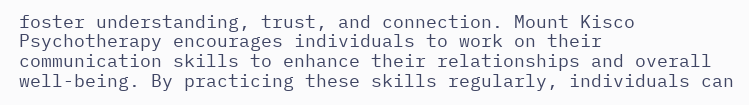foster understanding, trust, and connection. Mount Kisco Psychotherapy encourages individuals to work on their communication skills to enhance their relationships and overall well-being. By practicing these skills regularly, individuals can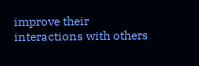improve their interactions with others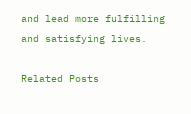and lead more fulfilling and satisfying lives.

Related Posts